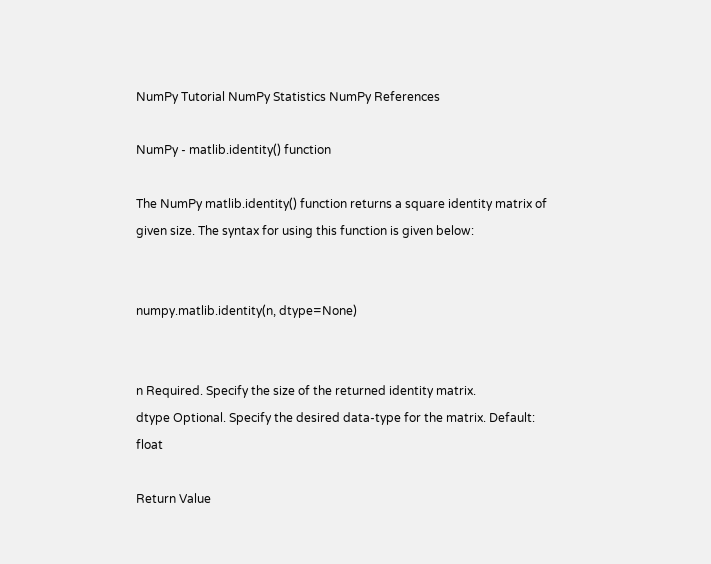NumPy Tutorial NumPy Statistics NumPy References

NumPy - matlib.identity() function

The NumPy matlib.identity() function returns a square identity matrix of given size. The syntax for using this function is given below:


numpy.matlib.identity(n, dtype=None)


n Required. Specify the size of the returned identity matrix.
dtype Optional. Specify the desired data-type for the matrix. Default: float

Return Value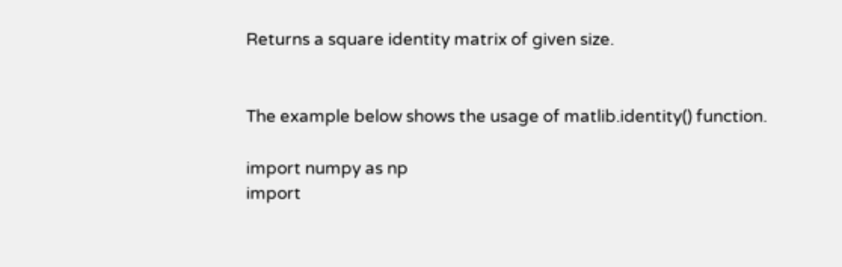Returns a square identity matrix of given size.


The example below shows the usage of matlib.identity() function.

import numpy as np
import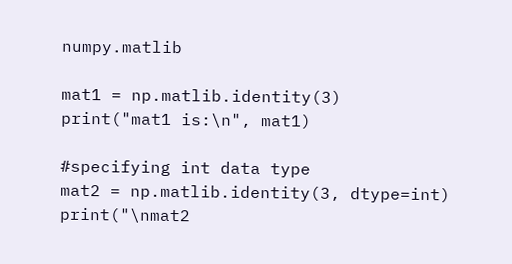numpy.matlib

mat1 = np.matlib.identity(3)
print("mat1 is:\n", mat1)

#specifying int data type
mat2 = np.matlib.identity(3, dtype=int)
print("\nmat2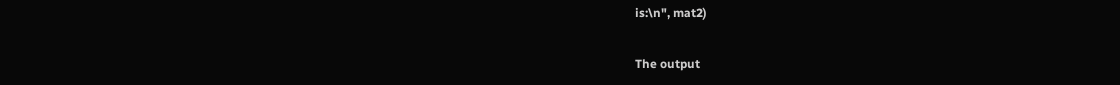is:\n", mat2)

The output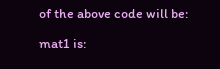of the above code will be:

mat1 is: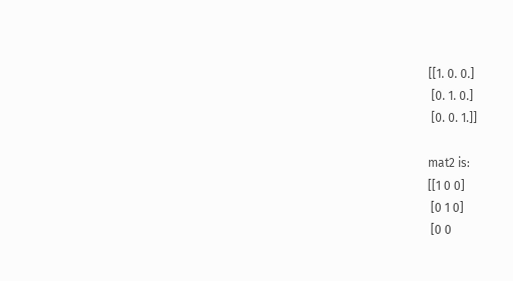[[1. 0. 0.]
 [0. 1. 0.]
 [0. 0. 1.]]

mat2 is:
[[1 0 0]
 [0 1 0]
 [0 0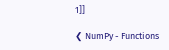1]]

❮ NumPy - Functions